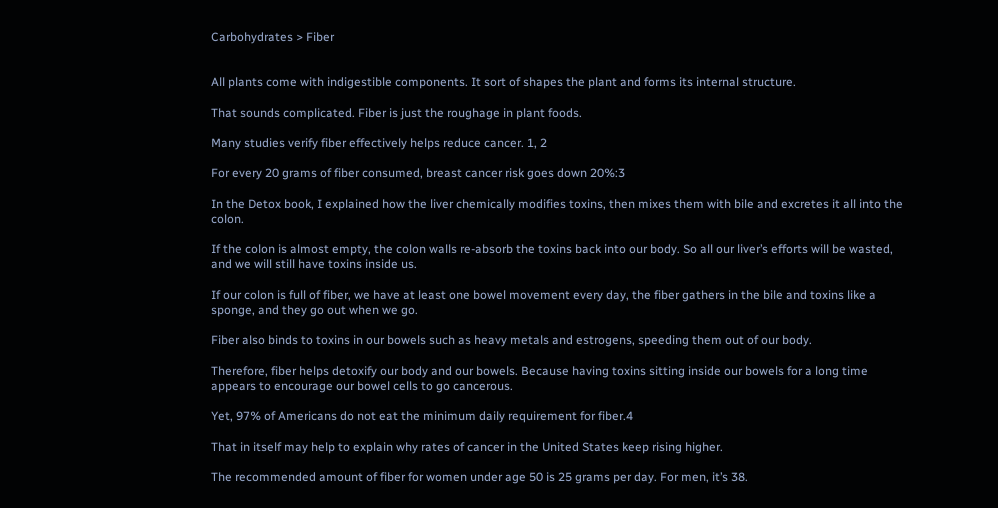Carbohydrates > Fiber


All plants come with indigestible components. It sort of shapes the plant and forms its internal structure.

That sounds complicated. Fiber is just the roughage in plant foods.

Many studies verify fiber effectively helps reduce cancer. 1, 2

For every 20 grams of fiber consumed, breast cancer risk goes down 20%:3

In the Detox book, I explained how the liver chemically modifies toxins, then mixes them with bile and excretes it all into the colon.

If the colon is almost empty, the colon walls re-absorb the toxins back into our body. So all our liver’s efforts will be wasted, and we will still have toxins inside us.

If our colon is full of fiber, we have at least one bowel movement every day, the fiber gathers in the bile and toxins like a sponge, and they go out when we go.

Fiber also binds to toxins in our bowels such as heavy metals and estrogens, speeding them out of our body.

Therefore, fiber helps detoxify our body and our bowels. Because having toxins sitting inside our bowels for a long time appears to encourage our bowel cells to go cancerous.

Yet, 97% of Americans do not eat the minimum daily requirement for fiber.4

That in itself may help to explain why rates of cancer in the United States keep rising higher.

The recommended amount of fiber for women under age 50 is 25 grams per day. For men, it’s 38.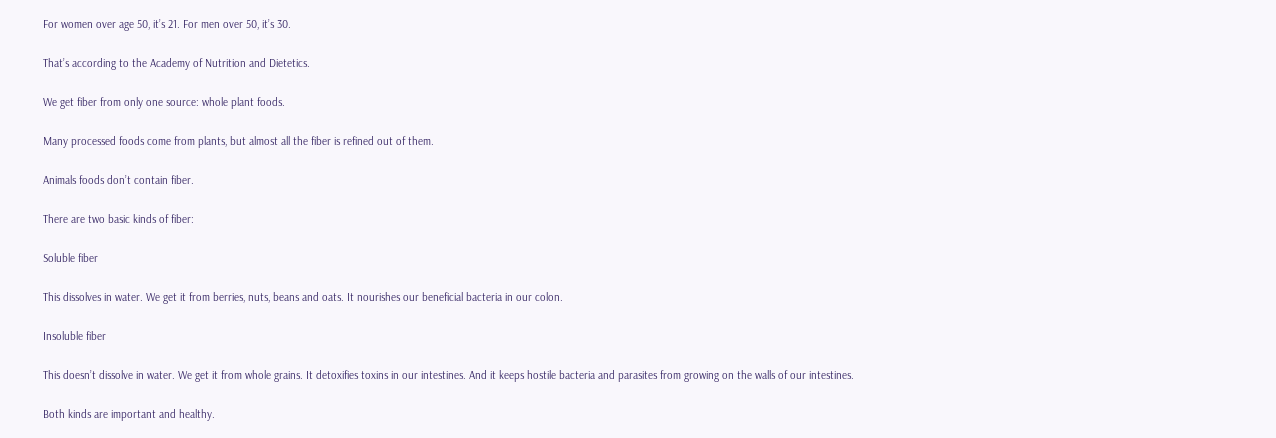For women over age 50, it’s 21. For men over 50, it’s 30.

That’s according to the Academy of Nutrition and Dietetics.

We get fiber from only one source: whole plant foods.

Many processed foods come from plants, but almost all the fiber is refined out of them.

Animals foods don’t contain fiber.

There are two basic kinds of fiber:

Soluble fiber

This dissolves in water. We get it from berries, nuts, beans and oats. It nourishes our beneficial bacteria in our colon.

Insoluble fiber

This doesn’t dissolve in water. We get it from whole grains. It detoxifies toxins in our intestines. And it keeps hostile bacteria and parasites from growing on the walls of our intestines.

Both kinds are important and healthy.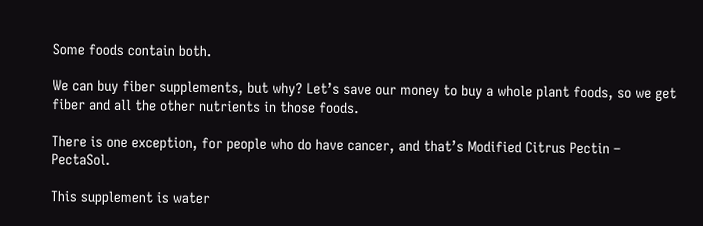Some foods contain both.

We can buy fiber supplements, but why? Let’s save our money to buy a whole plant foods, so we get fiber and all the other nutrients in those foods.

There is one exception, for people who do have cancer, and that’s Modified Citrus Pectin – PectaSol.

This supplement is water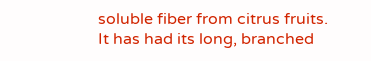soluble fiber from citrus fruits. It has had its long, branched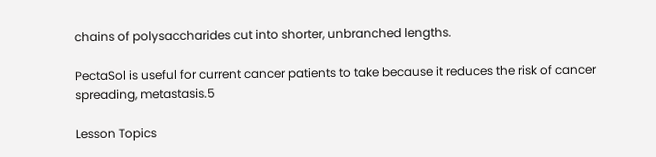chains of polysaccharides cut into shorter, unbranched lengths.

PectaSol is useful for current cancer patients to take because it reduces the risk of cancer spreading, metastasis.5

Lesson Topics